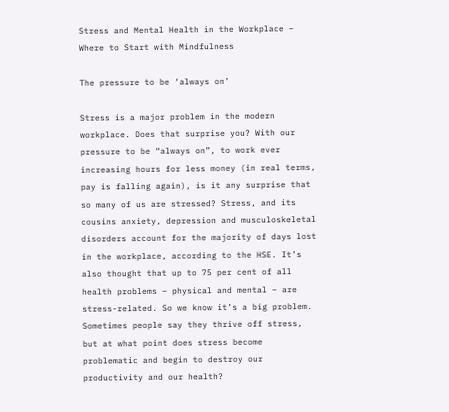Stress and Mental Health in the Workplace – Where to Start with Mindfulness

The pressure to be ‘always on’

Stress is a major problem in the modern workplace. Does that surprise you? With our pressure to be “always on”, to work ever increasing hours for less money (in real terms, pay is falling again), is it any surprise that so many of us are stressed? Stress, and its cousins anxiety, depression and musculoskeletal disorders account for the majority of days lost in the workplace, according to the HSE. It’s also thought that up to 75 per cent of all health problems – physical and mental – are stress-related. So we know it’s a big problem. Sometimes people say they thrive off stress, but at what point does stress become problematic and begin to destroy our productivity and our health?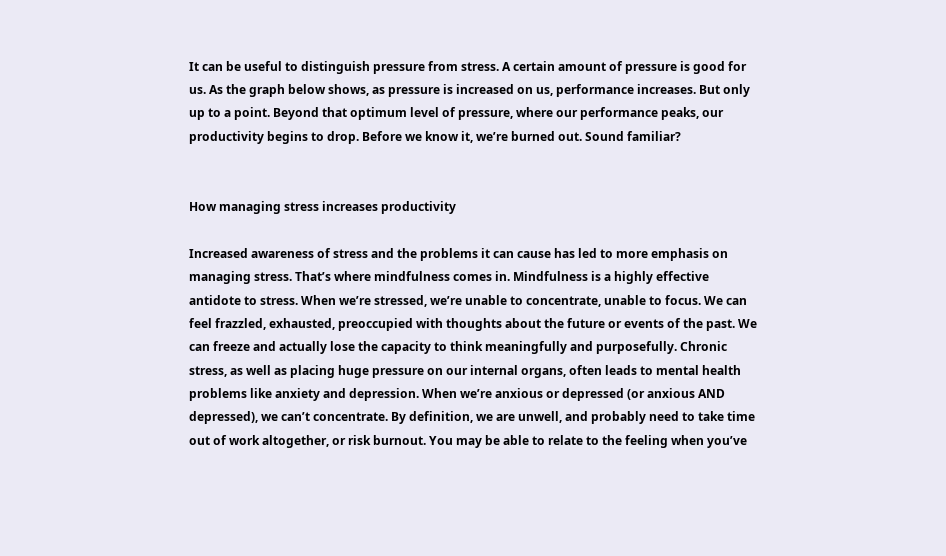It can be useful to distinguish pressure from stress. A certain amount of pressure is good for us. As the graph below shows, as pressure is increased on us, performance increases. But only up to a point. Beyond that optimum level of pressure, where our performance peaks, our productivity begins to drop. Before we know it, we’re burned out. Sound familiar?


How managing stress increases productivity

Increased awareness of stress and the problems it can cause has led to more emphasis on managing stress. That’s where mindfulness comes in. Mindfulness is a highly effective antidote to stress. When we’re stressed, we’re unable to concentrate, unable to focus. We can feel frazzled, exhausted, preoccupied with thoughts about the future or events of the past. We can freeze and actually lose the capacity to think meaningfully and purposefully. Chronic stress, as well as placing huge pressure on our internal organs, often leads to mental health problems like anxiety and depression. When we’re anxious or depressed (or anxious AND depressed), we can’t concentrate. By definition, we are unwell, and probably need to take time out of work altogether, or risk burnout. You may be able to relate to the feeling when you’ve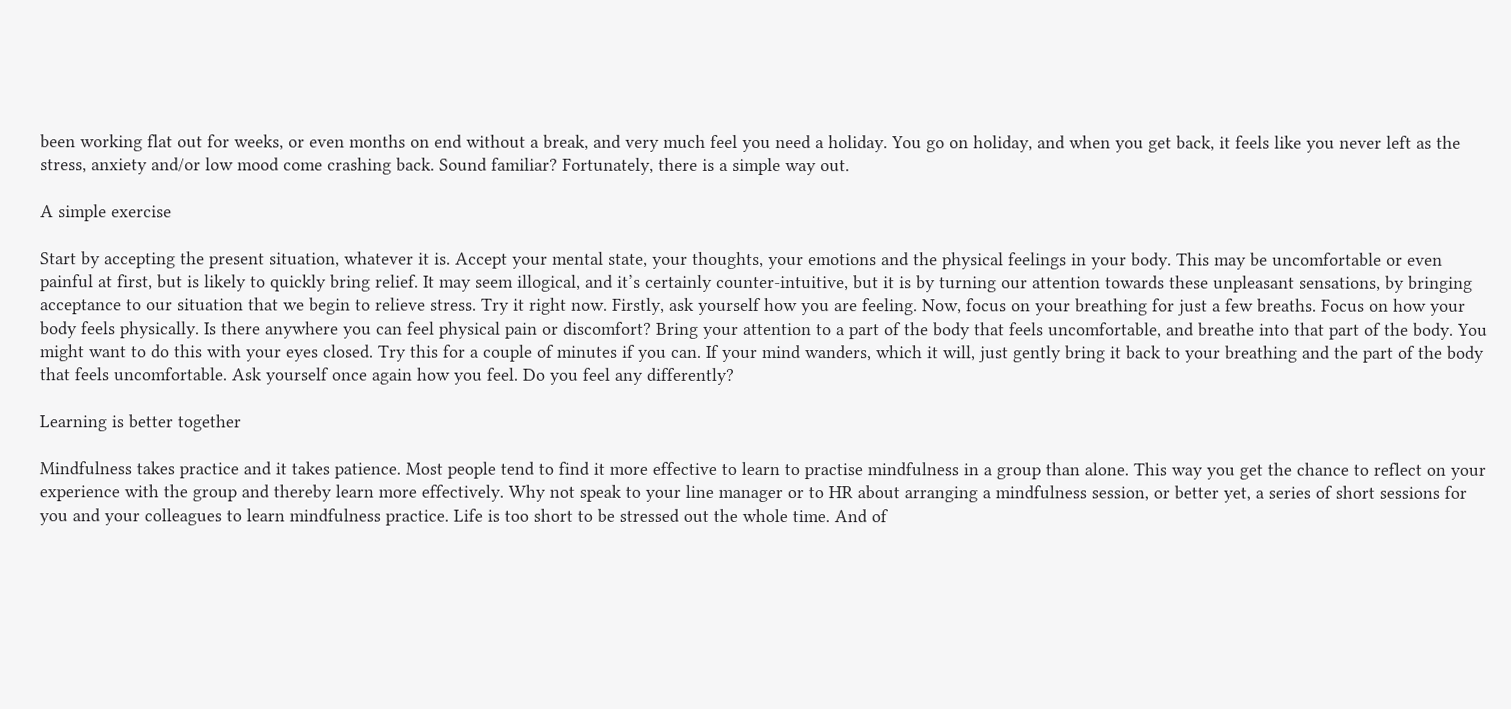been working flat out for weeks, or even months on end without a break, and very much feel you need a holiday. You go on holiday, and when you get back, it feels like you never left as the stress, anxiety and/or low mood come crashing back. Sound familiar? Fortunately, there is a simple way out.

A simple exercise

Start by accepting the present situation, whatever it is. Accept your mental state, your thoughts, your emotions and the physical feelings in your body. This may be uncomfortable or even painful at first, but is likely to quickly bring relief. It may seem illogical, and it’s certainly counter-intuitive, but it is by turning our attention towards these unpleasant sensations, by bringing acceptance to our situation that we begin to relieve stress. Try it right now. Firstly, ask yourself how you are feeling. Now, focus on your breathing for just a few breaths. Focus on how your body feels physically. Is there anywhere you can feel physical pain or discomfort? Bring your attention to a part of the body that feels uncomfortable, and breathe into that part of the body. You might want to do this with your eyes closed. Try this for a couple of minutes if you can. If your mind wanders, which it will, just gently bring it back to your breathing and the part of the body that feels uncomfortable. Ask yourself once again how you feel. Do you feel any differently?

Learning is better together

Mindfulness takes practice and it takes patience. Most people tend to find it more effective to learn to practise mindfulness in a group than alone. This way you get the chance to reflect on your experience with the group and thereby learn more effectively. Why not speak to your line manager or to HR about arranging a mindfulness session, or better yet, a series of short sessions for you and your colleagues to learn mindfulness practice. Life is too short to be stressed out the whole time. And of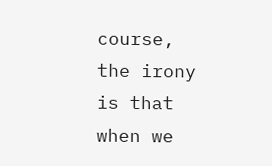course, the irony is that when we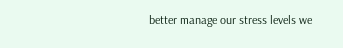better manage our stress levels we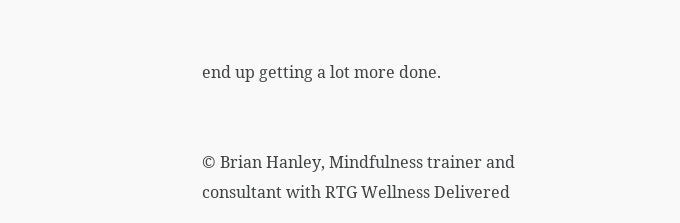end up getting a lot more done.


© Brian Hanley, Mindfulness trainer and consultant with RTG Wellness Delivered